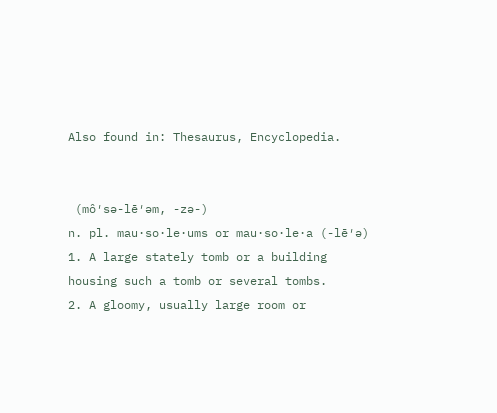Also found in: Thesaurus, Encyclopedia.


 (mô′sə-lē′əm, -zə-)
n. pl. mau·so·le·ums or mau·so·le·a (-lē′ə)
1. A large stately tomb or a building housing such a tomb or several tombs.
2. A gloomy, usually large room or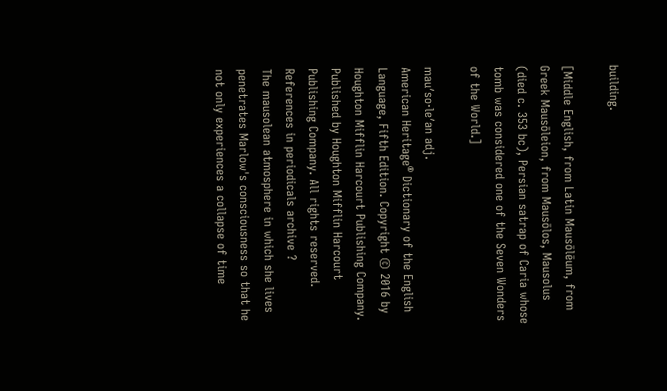building.

[Middle English, from Latin Mausōlēum, from Greek Mausōleion, from Mausōlos, Mausolus (died c. 353 bc), Persian satrap of Caria whose tomb was considered one of the Seven Wonders of the World.]

mau′so·le′an adj.
American Heritage® Dictionary of the English Language, Fifth Edition. Copyright © 2016 by Houghton Mifflin Harcourt Publishing Company. Published by Houghton Mifflin Harcourt Publishing Company. All rights reserved.
References in periodicals archive ?
The mausolean atmosphere in which she lives penetrates Marlow's consciousness so that he not only experiences a collapse of time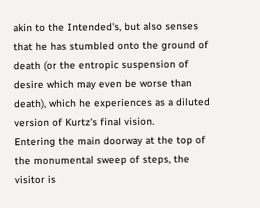akin to the Intended's, but also senses that he has stumbled onto the ground of death (or the entropic suspension of desire which may even be worse than death), which he experiences as a diluted version of Kurtz's final vision.
Entering the main doorway at the top of the monumental sweep of steps, the visitor is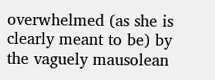overwhelmed (as she is clearly meant to be) by the vaguely mausolean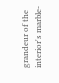grandeur of the interior's marble-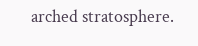arched stratosphere.